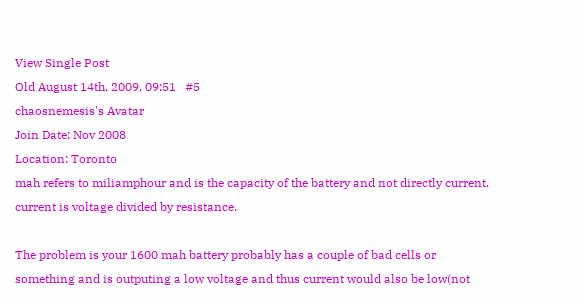View Single Post
Old August 14th, 2009, 09:51   #5
chaosnemesis's Avatar
Join Date: Nov 2008
Location: Toronto
mah refers to miliamphour and is the capacity of the battery and not directly current. current is voltage divided by resistance.

The problem is your 1600 mah battery probably has a couple of bad cells or something and is outputing a low voltage and thus current would also be low(not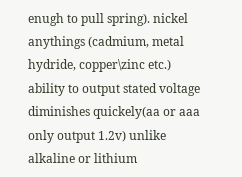enugh to pull spring). nickel anythings (cadmium, metal hydride, copper\zinc etc.) ability to output stated voltage diminishes quickely(aa or aaa only output 1.2v) unlike alkaline or lithium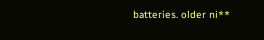batteries. older ni**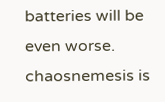batteries will be even worse.
chaosnemesis is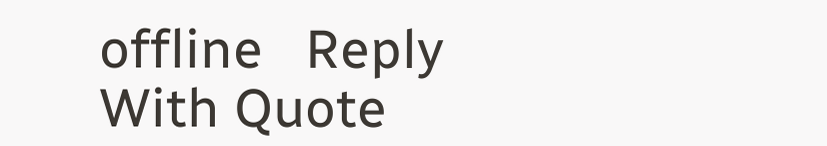offline   Reply With Quote